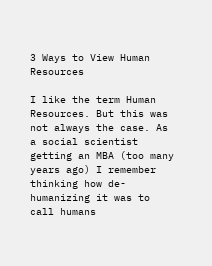3 Ways to View Human Resources

I like the term Human Resources. But this was not always the case. As a social scientist getting an MBA (too many years ago) I remember thinking how de-humanizing it was to call humans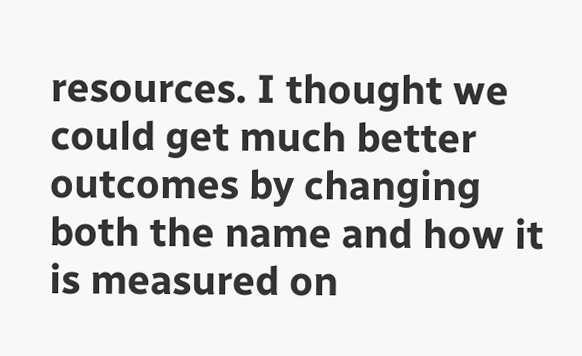resources. I thought we could get much better outcomes by changing both the name and how it is measured on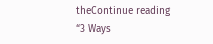theContinue reading “3 Ways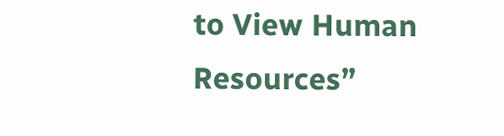to View Human Resources”